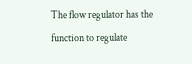The flow regulator has the function to regulate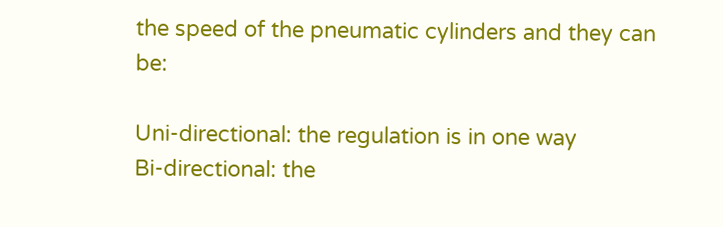the speed of the pneumatic cylinders and they can be:

Uni-directional: the regulation is in one way
Bi-directional: the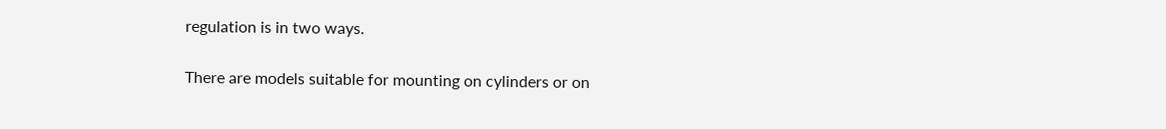regulation is in two ways.

There are models suitable for mounting on cylinders or on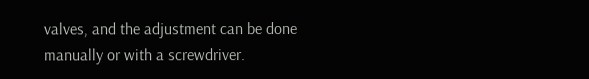valves, and the adjustment can be done manually or with a screwdriver.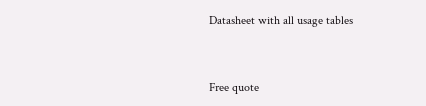Datasheet with all usage tables


Free quote